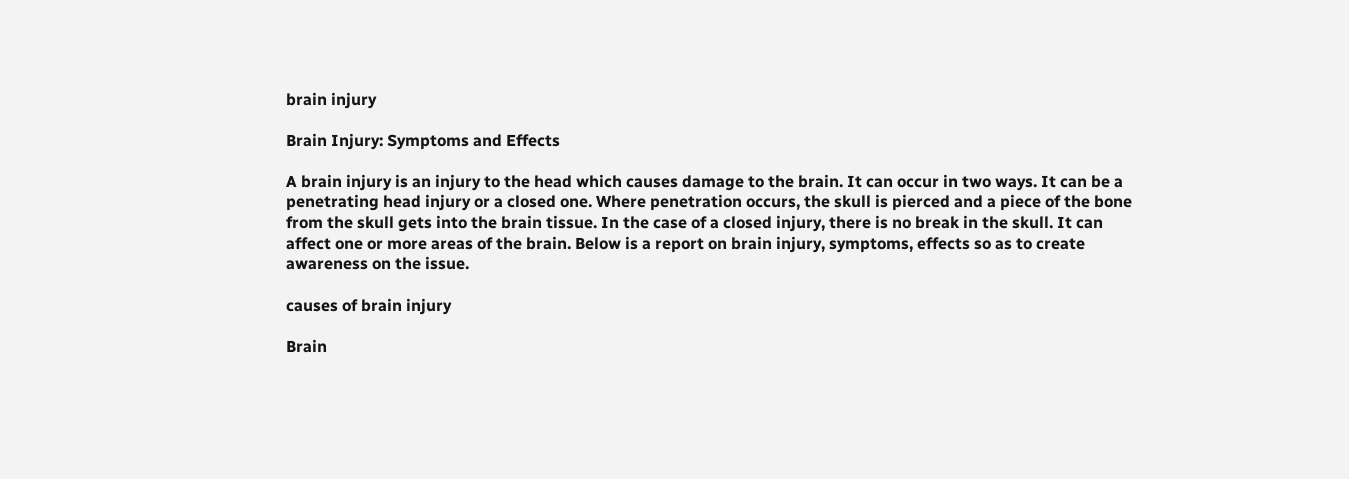brain injury

Brain Injury: Symptoms and Effects

A brain injury is an injury to the head which causes damage to the brain. It can occur in two ways. It can be a penetrating head injury or a closed one. Where penetration occurs, the skull is pierced and a piece of the bone from the skull gets into the brain tissue. In the case of a closed injury, there is no break in the skull. It can affect one or more areas of the brain. Below is a report on brain injury, symptoms, effects so as to create awareness on the issue.

causes of brain injury

Brain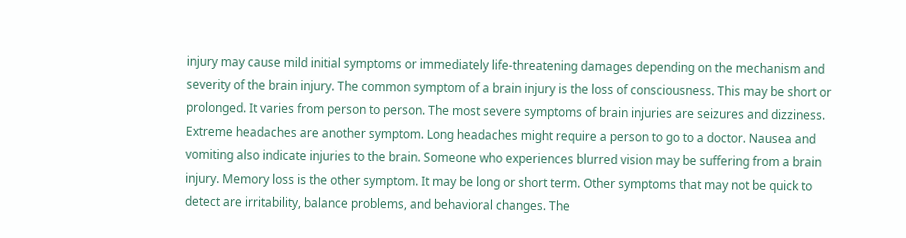injury may cause mild initial symptoms or immediately life-threatening damages depending on the mechanism and severity of the brain injury. The common symptom of a brain injury is the loss of consciousness. This may be short or prolonged. It varies from person to person. The most severe symptoms of brain injuries are seizures and dizziness. Extreme headaches are another symptom. Long headaches might require a person to go to a doctor. Nausea and vomiting also indicate injuries to the brain. Someone who experiences blurred vision may be suffering from a brain injury. Memory loss is the other symptom. It may be long or short term. Other symptoms that may not be quick to detect are irritability, balance problems, and behavioral changes. The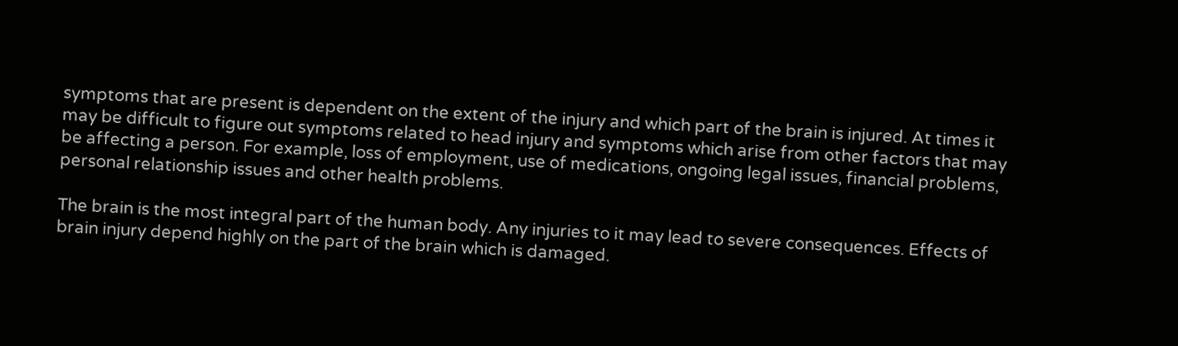symptoms that are present is dependent on the extent of the injury and which part of the brain is injured. At times it may be difficult to figure out symptoms related to head injury and symptoms which arise from other factors that may be affecting a person. For example, loss of employment, use of medications, ongoing legal issues, financial problems, personal relationship issues and other health problems.

The brain is the most integral part of the human body. Any injuries to it may lead to severe consequences. Effects of brain injury depend highly on the part of the brain which is damaged.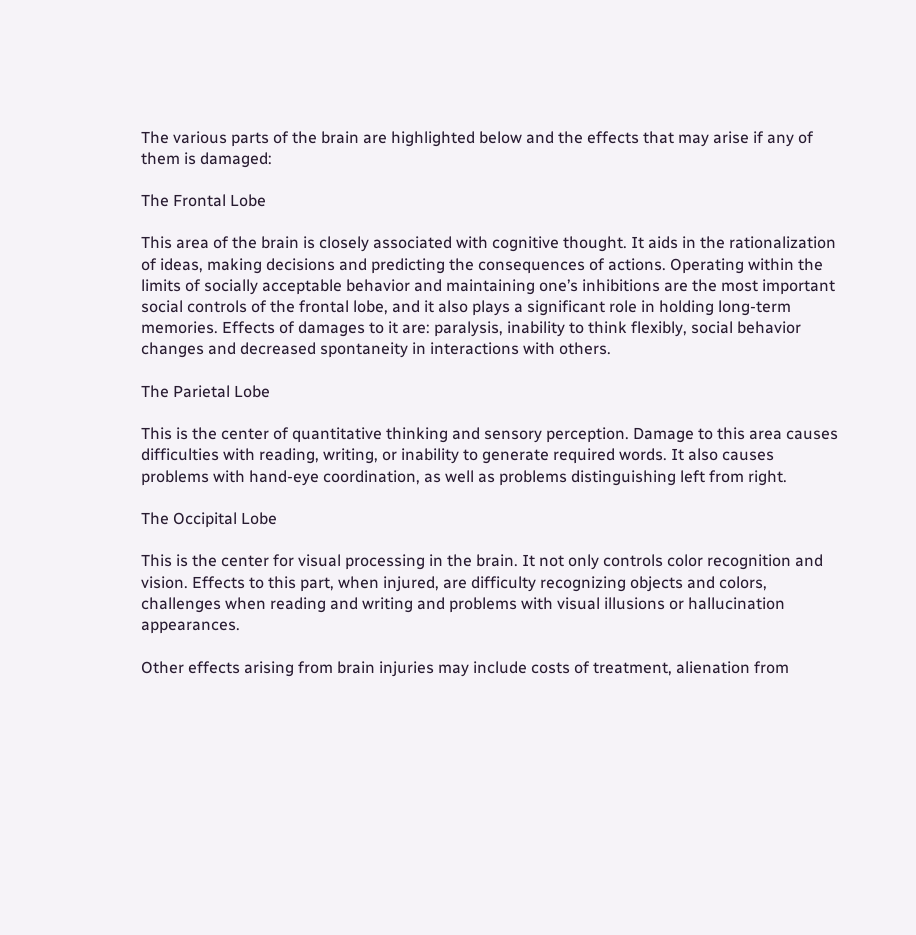The various parts of the brain are highlighted below and the effects that may arise if any of them is damaged:

The Frontal Lobe

This area of the brain is closely associated with cognitive thought. It aids in the rationalization of ideas, making decisions and predicting the consequences of actions. Operating within the limits of socially acceptable behavior and maintaining one’s inhibitions are the most important social controls of the frontal lobe, and it also plays a significant role in holding long-term memories. Effects of damages to it are: paralysis, inability to think flexibly, social behavior changes and decreased spontaneity in interactions with others.

The Parietal Lobe

This is the center of quantitative thinking and sensory perception. Damage to this area causes difficulties with reading, writing, or inability to generate required words. It also causes problems with hand-eye coordination, as well as problems distinguishing left from right.

The Occipital Lobe

This is the center for visual processing in the brain. It not only controls color recognition and vision. Effects to this part, when injured, are difficulty recognizing objects and colors, challenges when reading and writing and problems with visual illusions or hallucination appearances.

Other effects arising from brain injuries may include costs of treatment, alienation from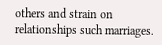others and strain on relationships such marriages.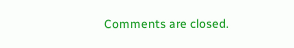Comments are closed.